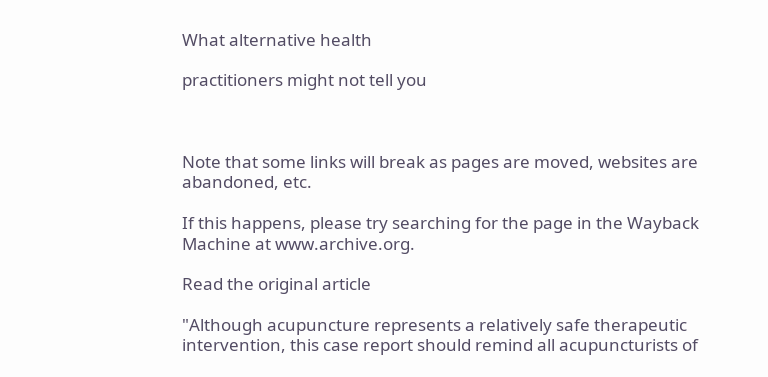What alternative health

practitioners might not tell you



Note that some links will break as pages are moved, websites are abandoned, etc.

If this happens, please try searching for the page in the Wayback Machine at www.archive.org.

Read the original article

"Although acupuncture represents a relatively safe therapeutic intervention, this case report should remind all acupuncturists of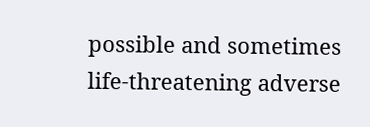possible and sometimes life-threatening adverse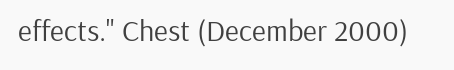effects." Chest (December 2000)